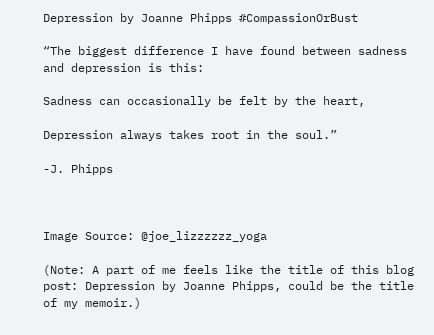Depression by Joanne Phipps #CompassionOrBust

“The biggest difference I have found between sadness and depression is this:

Sadness can occasionally be felt by the heart,

Depression always takes root in the soul.”

-J. Phipps



Image Source: @joe_lizzzzzz_yoga

(Note: A part of me feels like the title of this blog post: Depression by Joanne Phipps, could be the title of my memoir.)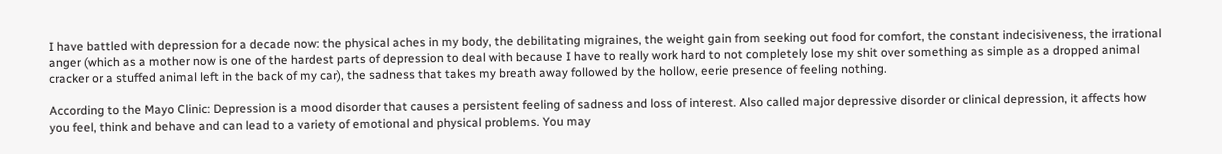I have battled with depression for a decade now: the physical aches in my body, the debilitating migraines, the weight gain from seeking out food for comfort, the constant indecisiveness, the irrational anger (which as a mother now is one of the hardest parts of depression to deal with because I have to really work hard to not completely lose my shit over something as simple as a dropped animal cracker or a stuffed animal left in the back of my car), the sadness that takes my breath away followed by the hollow, eerie presence of feeling nothing.

According to the Mayo Clinic: Depression is a mood disorder that causes a persistent feeling of sadness and loss of interest. Also called major depressive disorder or clinical depression, it affects how you feel, think and behave and can lead to a variety of emotional and physical problems. You may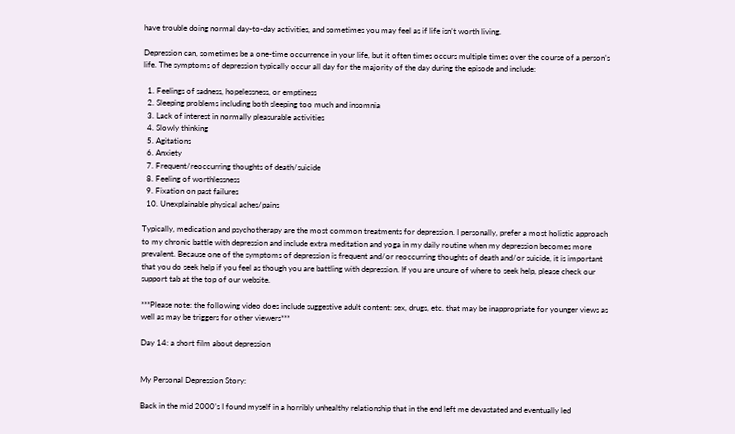have trouble doing normal day-to-day activities, and sometimes you may feel as if life isn’t worth living.

Depression can, sometimes be a one-time occurrence in your life, but it often times occurs multiple times over the course of a person’s life. The symptoms of depression typically occur all day for the majority of the day during the episode and include:

  1. Feelings of sadness, hopelessness, or emptiness
  2. Sleeping problems including both sleeping too much and insomnia
  3. Lack of interest in normally pleasurable activities
  4. Slowly thinking
  5. Agitations
  6. Anxiety
  7. Frequent/reoccurring thoughts of death/suicide
  8. Feeling of worthlessness
  9. Fixation on past failures
  10. Unexplainable physical aches/pains

Typically, medication and psychotherapy are the most common treatments for depression. I personally, prefer a most holistic approach to my chronic battle with depression and include extra meditation and yoga in my daily routine when my depression becomes more prevalent. Because one of the symptoms of depression is frequent and/or reoccurring thoughts of death and/or suicide, it is important that you do seek help if you feel as though you are battling with depression. If you are unsure of where to seek help, please check our support tab at the top of our website.

***Please note: the following video does include suggestive adult content: sex, drugs, etc. that may be inappropriate for younger views as well as may be triggers for other viewers***

Day 14: a short film about depression


My Personal Depression Story:

Back in the mid 2000’s I found myself in a horribly unhealthy relationship that in the end left me devastated and eventually led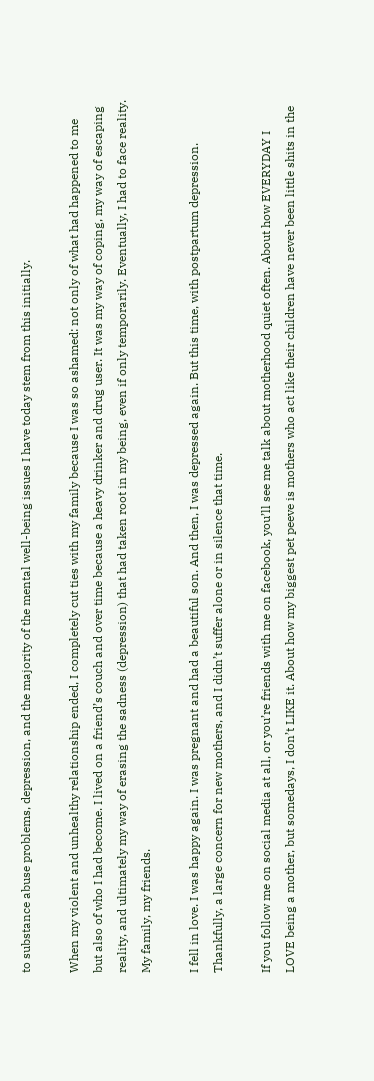to substance abuse problems, depression, and the majority of the mental well-being issues I have today stem from this initially.

When my violent and unhealthy relationship ended, I completely cut ties with my family because I was so ashamed: not only of what had happened to me but also of who I had become. I lived on a friend’s couch and over time because a heavy drinker and drug user. It was my way of coping, my way of escaping reality, and ultimately my way of erasing the sadness (depression) that had taken root in my being, even if only temporarily. Eventually, I had to face reality. My family, my friends.

I fell in love. I was happy again. I was pregnant and had a beautiful son. And then, I was depressed again. But this time, with postpartum depression. Thankfully, a large concern for new mothers, and I didn’t suffer alone or in silence that time.

If you follow me on social media at all, or you’re friends with me on facebook, you’ll see me talk about motherhood quiet often. About how EVERYDAY I LOVE being a mother, but somedays, I don’t LIKE it. About how my biggest pet peeve is mothers who act like their children have never been little shits in the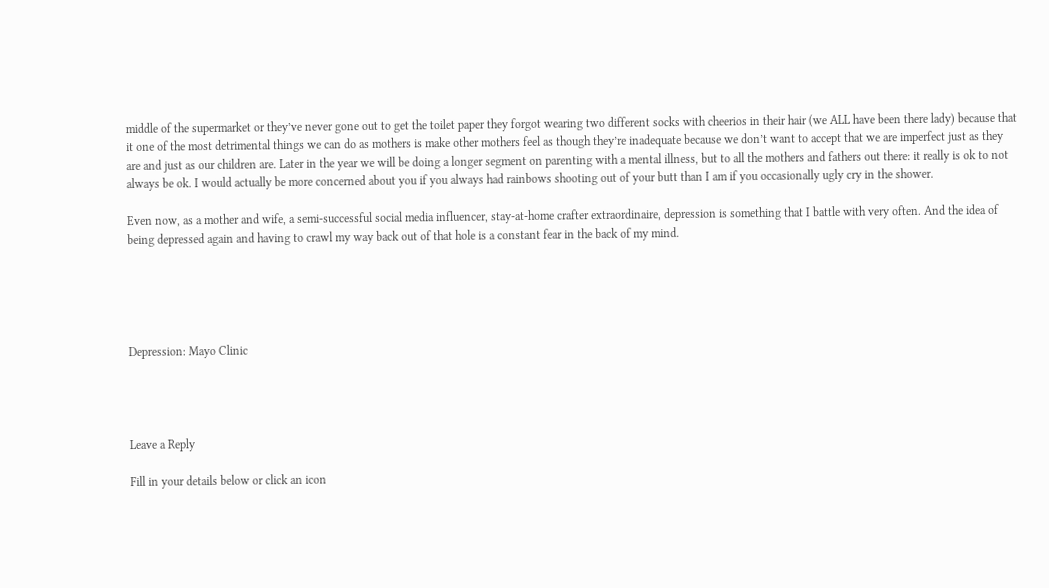middle of the supermarket or they’ve never gone out to get the toilet paper they forgot wearing two different socks with cheerios in their hair (we ALL have been there lady) because that it one of the most detrimental things we can do as mothers is make other mothers feel as though they’re inadequate because we don’t want to accept that we are imperfect just as they are and just as our children are. Later in the year we will be doing a longer segment on parenting with a mental illness, but to all the mothers and fathers out there: it really is ok to not always be ok. I would actually be more concerned about you if you always had rainbows shooting out of your butt than I am if you occasionally ugly cry in the shower.

Even now, as a mother and wife, a semi-successful social media influencer, stay-at-home crafter extraordinaire, depression is something that I battle with very often. And the idea of being depressed again and having to crawl my way back out of that hole is a constant fear in the back of my mind.





Depression: Mayo Clinic




Leave a Reply

Fill in your details below or click an icon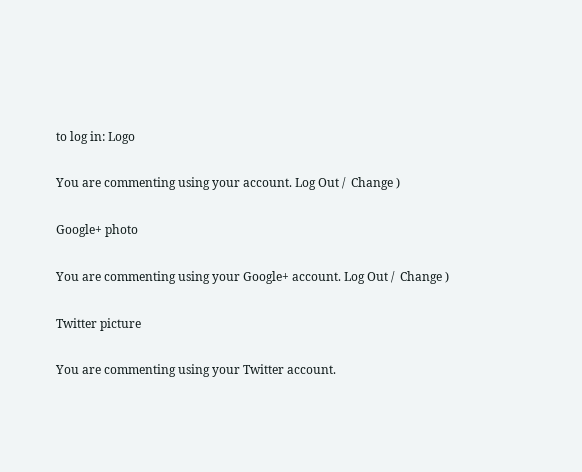to log in: Logo

You are commenting using your account. Log Out /  Change )

Google+ photo

You are commenting using your Google+ account. Log Out /  Change )

Twitter picture

You are commenting using your Twitter account.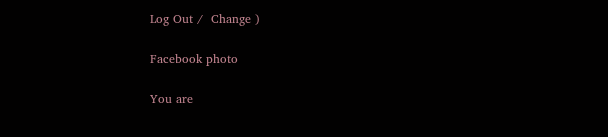Log Out /  Change )

Facebook photo

You are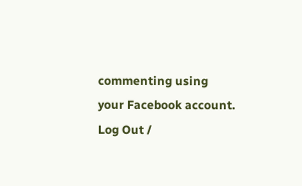commenting using your Facebook account. Log Out /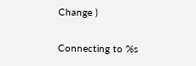Change )

Connecting to %s